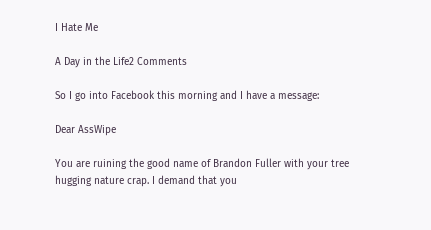I Hate Me

A Day in the Life2 Comments

So I go into Facebook this morning and I have a message:

Dear AssWipe

You are ruining the good name of Brandon Fuller with your tree hugging nature crap. I demand that you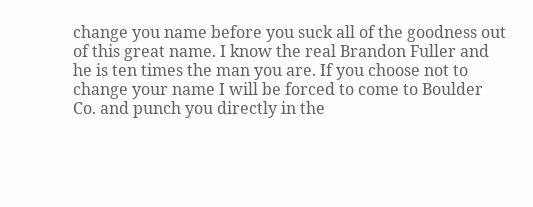change you name before you suck all of the goodness out of this great name. I know the real Brandon Fuller and he is ten times the man you are. If you choose not to change your name I will be forced to come to Boulder Co. and punch you directly in the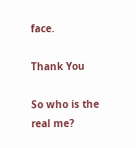face.

Thank You

So who is the real me?